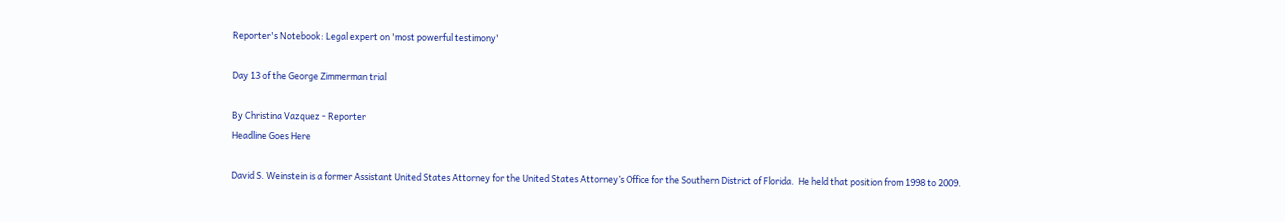Reporter's Notebook: Legal expert on 'most powerful testimony'

Day 13 of the George Zimmerman trial

By Christina Vazquez - Reporter
Headline Goes Here

David S. Weinstein is a former Assistant United States Attorney for the United States Attorney’s Office for the Southern District of Florida.  He held that position from 1998 to 2009.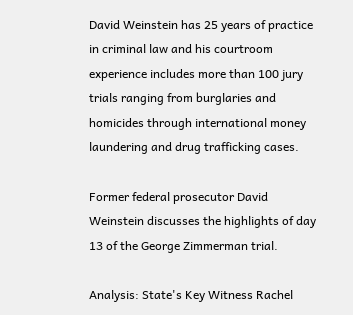David Weinstein has 25 years of practice in criminal law and his courtroom experience includes more than 100 jury trials ranging from burglaries and homicides through international money laundering and drug trafficking cases.

Former federal prosecutor David Weinstein discusses the highlights of day 13 of the George Zimmerman trial.

Analysis: State's Key Witness Rachel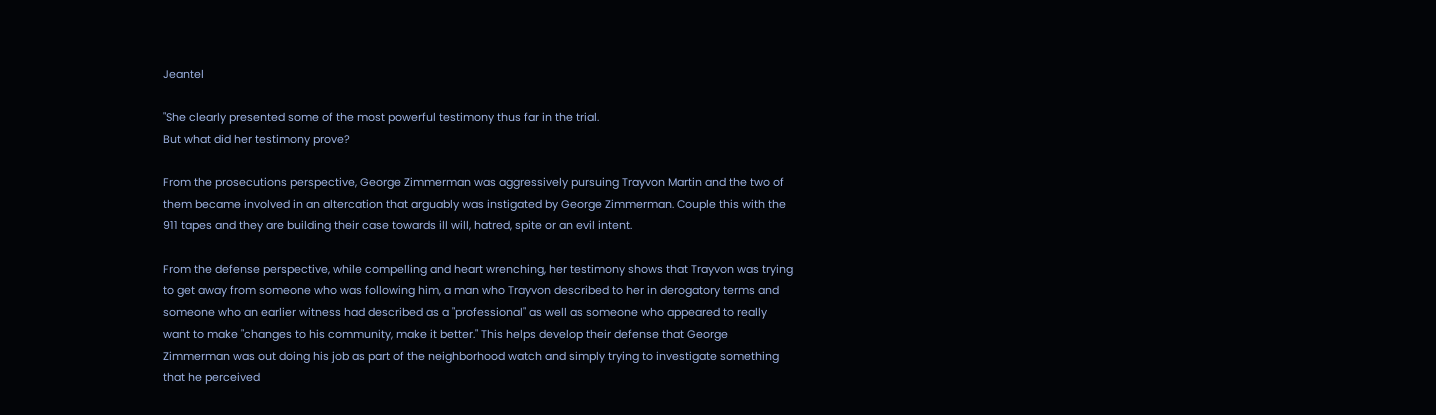Jeantel

"She clearly presented some of the most powerful testimony thus far in the trial.
But what did her testimony prove?

From the prosecutions perspective, George Zimmerman was aggressively pursuing Trayvon Martin and the two of them became involved in an altercation that arguably was instigated by George Zimmerman. Couple this with the 911 tapes and they are building their case towards ill will, hatred, spite or an evil intent.

From the defense perspective, while compelling and heart wrenching, her testimony shows that Trayvon was trying to get away from someone who was following him, a man who Trayvon described to her in derogatory terms and someone who an earlier witness had described as a "professional" as well as someone who appeared to really want to make "changes to his community, make it better." This helps develop their defense that George Zimmerman was out doing his job as part of the neighborhood watch and simply trying to investigate something that he perceived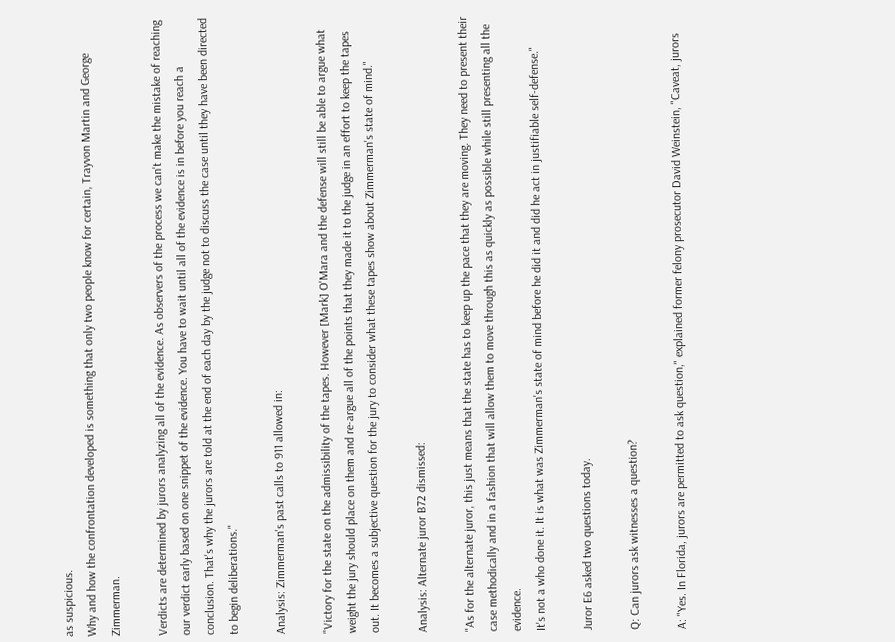as suspicious.
Why and how the confrontation developed is something that only two people know for certain, Trayvon Martin and George Zimmerman.

Verdicts are determined by jurors analyzing all of the evidence. As observers of the process we can't make the mistake of reaching our verdict early based on one snippet of the evidence. You have to wait until all of the evidence is in before you reach a conclusion. That's why the jurors are told at the end of each day by the judge not to discuss the case until they have been directed to begin deliberations."

Analysis: Zimmerman's past calls to 911 allowed in:

"Victory for the state on the admissibility of the tapes. However [Mark] O'Mara and the defense will still be able to argue what weight the jury should place on them and re-argue all of the points that they made it to the judge in an effort to keep the tapes out. It becomes a subjective question for the jury to consider what these tapes show about Zimmerman's state of mind."

Analysis: Alternate juror B72 dismissed:

"As for the alternate juror, this just means that the state has to keep up the pace that they are moving. They need to present their case methodically and in a fashion that will allow them to move through this as quickly as possible while still presenting all the evidence.
It's not a who done it. It is what was Zimmerman's state of mind before he did it and did he act in justifiable self-defense."

Juror E6 asked two questions today.

Q: Can jurors ask witnesses a question?

A: "Yes. In Florida, jurors are permitted to ask question," explained former felony prosecutor David Weinstein, "Caveat, jurors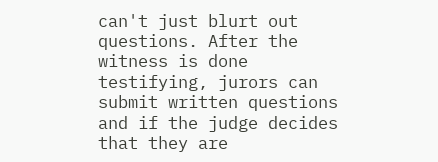can't just blurt out questions. After the witness is done testifying, jurors can submit written questions and if the judge decides that they are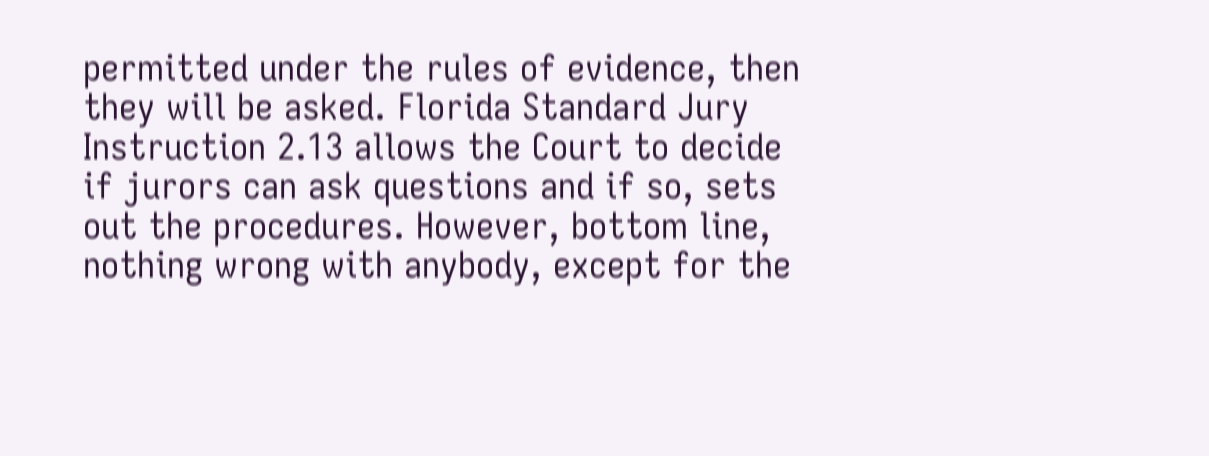permitted under the rules of evidence, then they will be asked. Florida Standard Jury Instruction 2.13 allows the Court to decide if jurors can ask questions and if so, sets out the procedures. However, bottom line, nothing wrong with anybody, except for the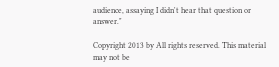audience, assaying I didn't hear that question or answer."

Copyright 2013 by All rights reserved. This material may not be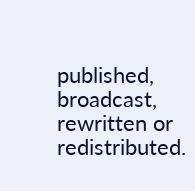published, broadcast, rewritten or redistributed.